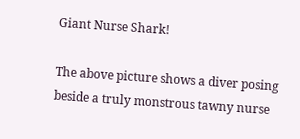Giant Nurse Shark!

The above picture shows a diver posing beside a truly monstrous tawny nurse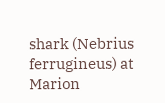shark (Nebrius ferrugineus) at Marion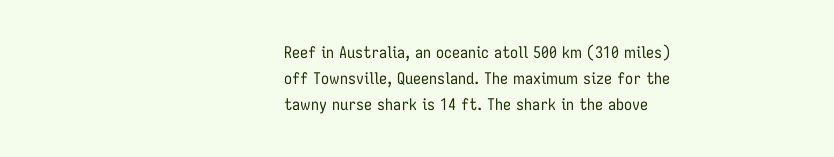Reef in Australia, an oceanic atoll 500 km (310 miles) off Townsville, Queensland. The maximum size for the tawny nurse shark is 14 ft. The shark in the above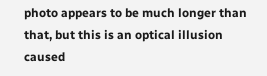photo appears to be much longer than that, but this is an optical illusion caused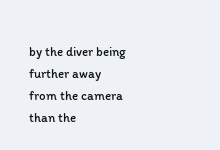by the diver being further away from the camera than the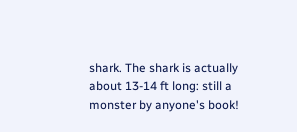shark. The shark is actually about 13-14 ft long: still a monster by anyone's book!